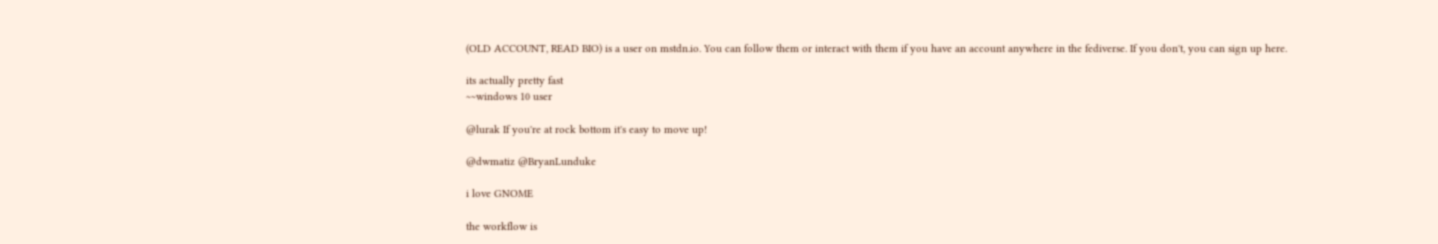(OLD ACCOUNT, READ BIO) is a user on mstdn.io. You can follow them or interact with them if you have an account anywhere in the fediverse. If you don't, you can sign up here.

its actually pretty fast
~~windows 10 user

@lurak If you're at rock bottom it's easy to move up!

@dwmatiz @BryanLunduke

i love GNOME

the workflow is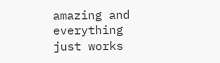amazing and everything just works